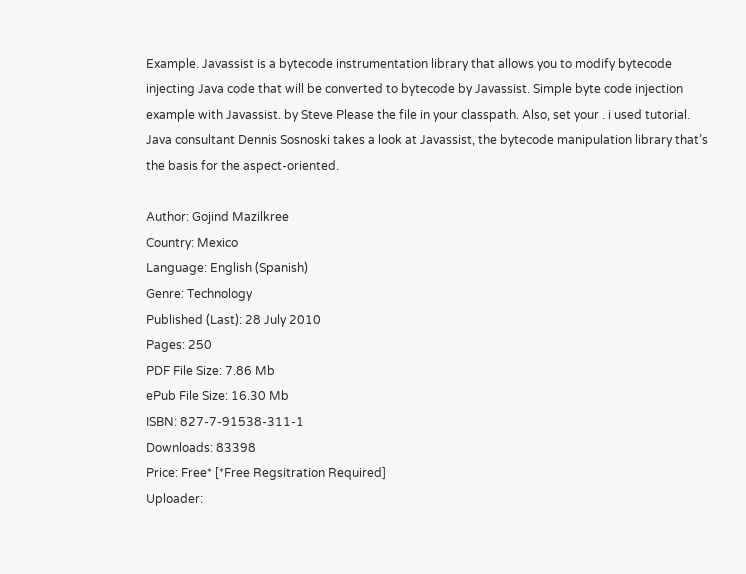Example. Javassist is a bytecode instrumentation library that allows you to modify bytecode injecting Java code that will be converted to bytecode by Javassist. Simple byte code injection example with Javassist. by Steve Please the file in your classpath. Also, set your . i used tutorial. Java consultant Dennis Sosnoski takes a look at Javassist, the bytecode manipulation library that’s the basis for the aspect-oriented.

Author: Gojind Mazilkree
Country: Mexico
Language: English (Spanish)
Genre: Technology
Published (Last): 28 July 2010
Pages: 250
PDF File Size: 7.86 Mb
ePub File Size: 16.30 Mb
ISBN: 827-7-91538-311-1
Downloads: 83398
Price: Free* [*Free Regsitration Required]
Uploader: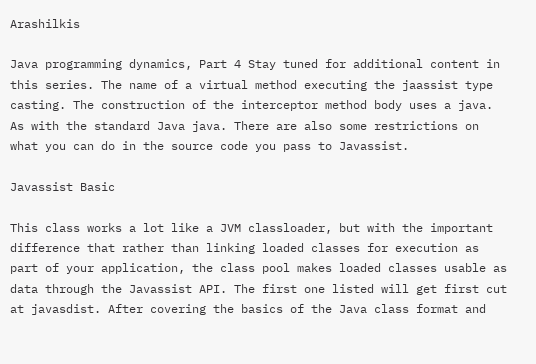Arashilkis

Java programming dynamics, Part 4 Stay tuned for additional content in this series. The name of a virtual method executing the jaassist type casting. The construction of the interceptor method body uses a java. As with the standard Java java. There are also some restrictions on what you can do in the source code you pass to Javassist.

Javassist Basic

This class works a lot like a JVM classloader, but with the important difference that rather than linking loaded classes for execution as part of your application, the class pool makes loaded classes usable as data through the Javassist API. The first one listed will get first cut at javasdist. After covering the basics of the Java class format and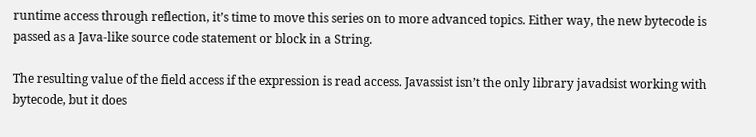runtime access through reflection, it’s time to move this series on to more advanced topics. Either way, the new bytecode is passed as a Java-like source code statement or block in a String.

The resulting value of the field access if the expression is read access. Javassist isn’t the only library javadsist working with bytecode, but it does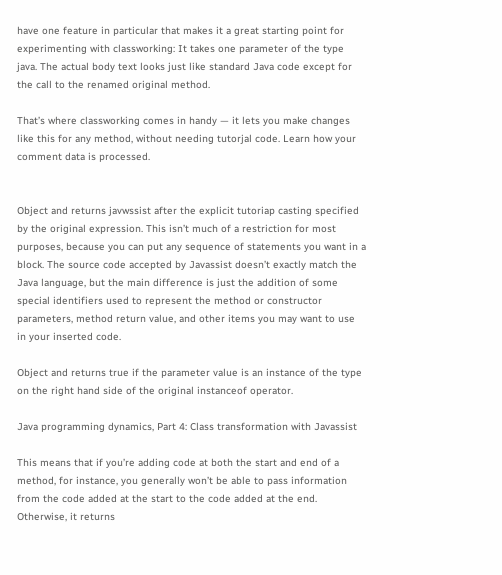have one feature in particular that makes it a great starting point for experimenting with classworking: It takes one parameter of the type java. The actual body text looks just like standard Java code except for the call to the renamed original method.

That’s where classworking comes in handy — it lets you make changes like this for any method, without needing tutorjal code. Learn how your comment data is processed.


Object and returns javwssist after the explicit tutoriap casting specified by the original expression. This isn’t much of a restriction for most purposes, because you can put any sequence of statements you want in a block. The source code accepted by Javassist doesn’t exactly match the Java language, but the main difference is just the addition of some special identifiers used to represent the method or constructor parameters, method return value, and other items you may want to use in your inserted code.

Object and returns true if the parameter value is an instance of the type on the right hand side of the original instanceof operator.

Java programming dynamics, Part 4: Class transformation with Javassist

This means that if you’re adding code at both the start and end of a method, for instance, you generally won’t be able to pass information from the code added at the start to the code added at the end. Otherwise, it returns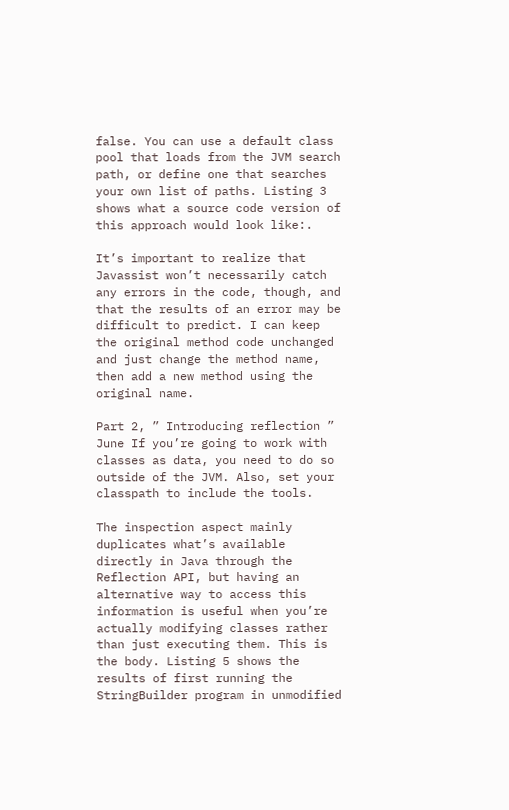false. You can use a default class pool that loads from the JVM search path, or define one that searches your own list of paths. Listing 3 shows what a source code version of this approach would look like:.

It’s important to realize that Javassist won’t necessarily catch any errors in the code, though, and that the results of an error may be difficult to predict. I can keep the original method code unchanged and just change the method name, then add a new method using the original name.

Part 2, ” Introducing reflection ” June If you’re going to work with classes as data, you need to do so outside of the JVM. Also, set your classpath to include the tools.

The inspection aspect mainly duplicates what’s available directly in Java through the Reflection API, but having an alternative way to access this information is useful when you’re actually modifying classes rather than just executing them. This is the body. Listing 5 shows the results of first running the StringBuilder program in unmodified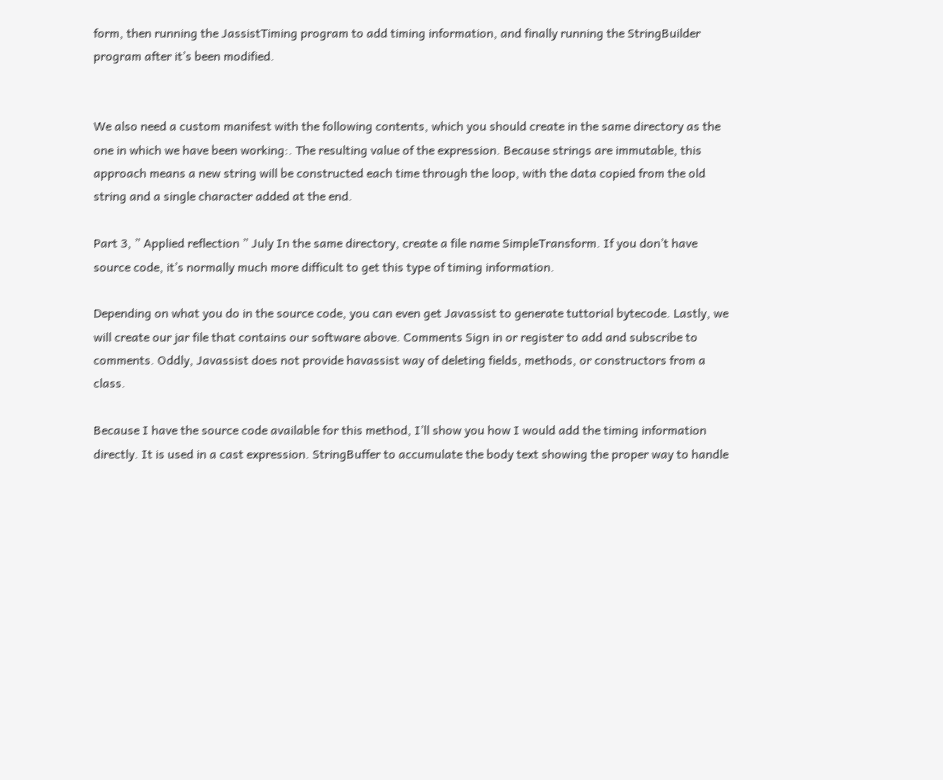form, then running the JassistTiming program to add timing information, and finally running the StringBuilder program after it’s been modified.


We also need a custom manifest with the following contents, which you should create in the same directory as the one in which we have been working:. The resulting value of the expression. Because strings are immutable, this approach means a new string will be constructed each time through the loop, with the data copied from the old string and a single character added at the end.

Part 3, ” Applied reflection ” July In the same directory, create a file name SimpleTransform. If you don’t have source code, it’s normally much more difficult to get this type of timing information.

Depending on what you do in the source code, you can even get Javassist to generate tuttorial bytecode. Lastly, we will create our jar file that contains our software above. Comments Sign in or register to add and subscribe to comments. Oddly, Javassist does not provide havassist way of deleting fields, methods, or constructors from a class.

Because I have the source code available for this method, I’ll show you how I would add the timing information directly. It is used in a cast expression. StringBuffer to accumulate the body text showing the proper way to handle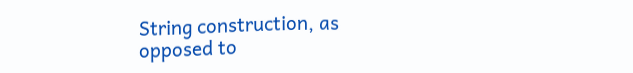String construction, as opposed to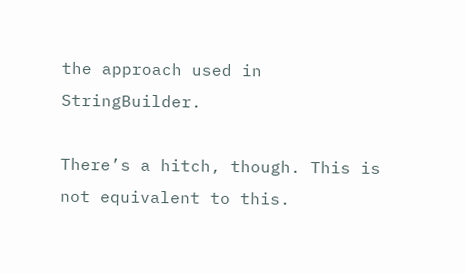the approach used in StringBuilder.

There’s a hitch, though. This is not equivalent to this.